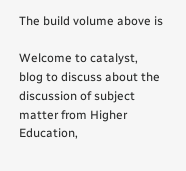The build volume above is

Welcome to catalyst, blog to discuss about the discussion of subject matter from Higher Education,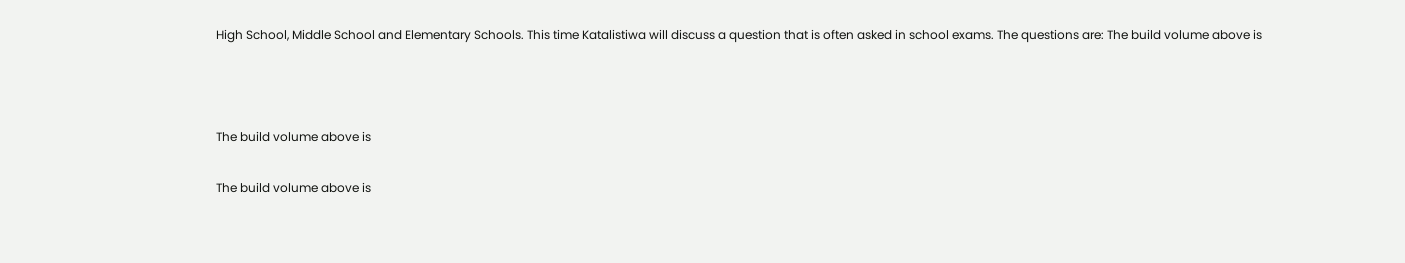High School, Middle School and Elementary Schools. This time Katalistiwa will discuss a question that is often asked in school exams. The questions are: The build volume above is



The build volume above is

The build volume above is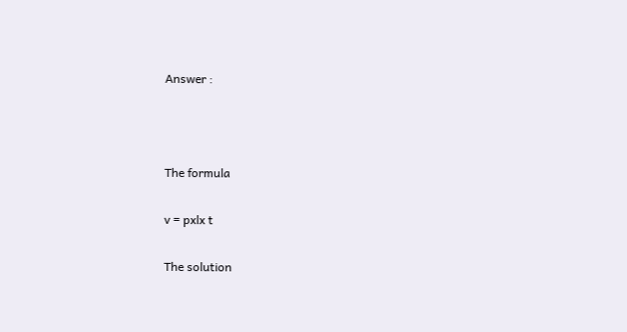Answer :



The formula

v = pxlx t

The solution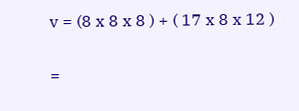v = (8 x 8 x 8 ) + ( 17 x 8 x 12 )

=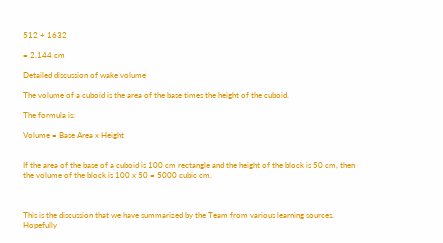512 + 1632

= 2.144 cm

Detailed discussion of wake volume

The volume of a cuboid is the area of the base times the height of the cuboid.

The formula is:

Volume = Base Area x Height


If the area of the base of a cuboid is 100 cm rectangle and the height of the block is 50 cm, then the volume of the block is 100 x 50 = 5000 cubic cm.



This is the discussion that we have summarized by the Team from various learning sources. Hopefully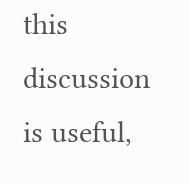this discussion is useful,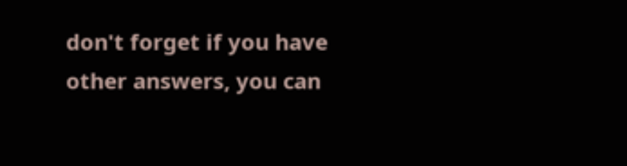don't forget if you have other answers, you can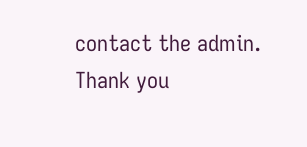contact the admin. Thank you